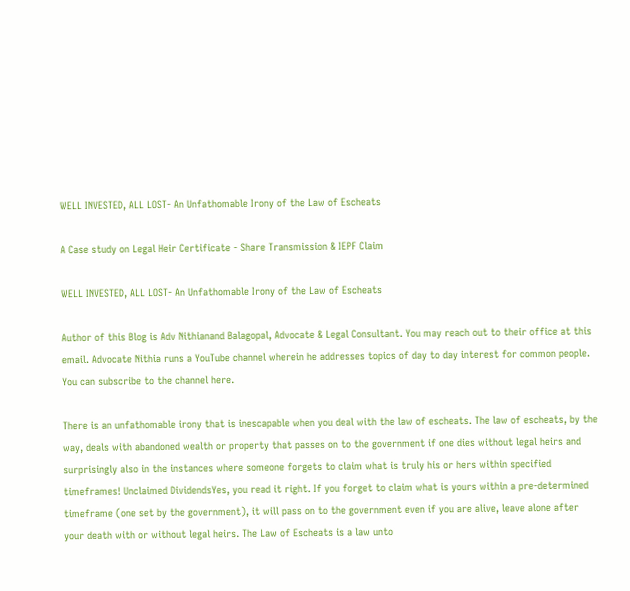WELL INVESTED, ALL LOST- An Unfathomable Irony of the Law of Escheats

A Case study on Legal Heir Certificate - Share Transmission & IEPF Claim

WELL INVESTED, ALL LOST- An Unfathomable Irony of the Law of Escheats

Author of this Blog is Adv Nithianand Balagopal, Advocate & Legal Consultant. You may reach out to their office at this email. Advocate Nithia runs a YouTube channel wherein he addresses topics of day to day interest for common people. You can subscribe to the channel here.

There is an unfathomable irony that is inescapable when you deal with the law of escheats. The law of escheats, by the way, deals with abandoned wealth or property that passes on to the government if one dies without legal heirs and surprisingly also in the instances where someone forgets to claim what is truly his or hers within specified timeframes! Unclaimed DividendsYes, you read it right. If you forget to claim what is yours within a pre-determined timeframe (one set by the government), it will pass on to the government even if you are alive, leave alone after your death with or without legal heirs. The Law of Escheats is a law unto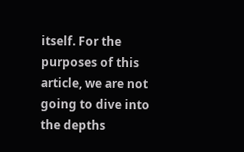itself. For the purposes of this article, we are not going to dive into the depths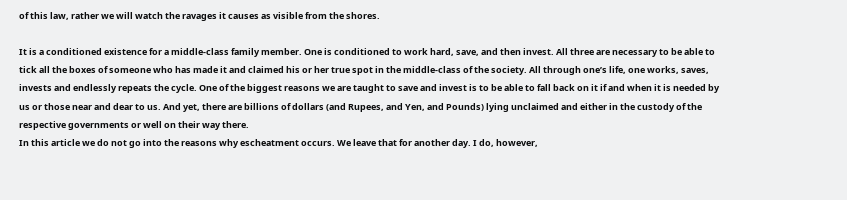of this law, rather we will watch the ravages it causes as visible from the shores.

It is a conditioned existence for a middle-class family member. One is conditioned to work hard, save, and then invest. All three are necessary to be able to tick all the boxes of someone who has made it and claimed his or her true spot in the middle-class of the society. All through one’s life, one works, saves, invests and endlessly repeats the cycle. One of the biggest reasons we are taught to save and invest is to be able to fall back on it if and when it is needed by us or those near and dear to us. And yet, there are billions of dollars (and Rupees, and Yen, and Pounds) lying unclaimed and either in the custody of the respective governments or well on their way there.
In this article we do not go into the reasons why escheatment occurs. We leave that for another day. I do, however,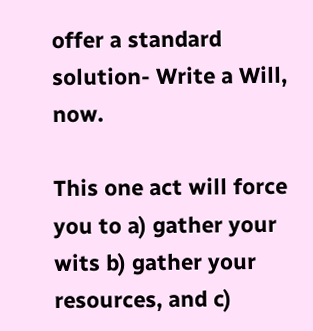offer a standard solution- Write a Will, now.

This one act will force you to a) gather your wits b) gather your resources, and c)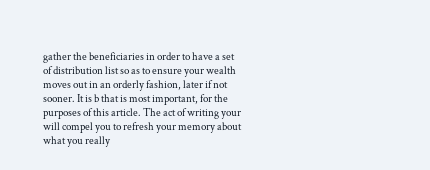gather the beneficiaries in order to have a set of distribution list so as to ensure your wealth moves out in an orderly fashion, later if not sooner. It is b that is most important, for the purposes of this article. The act of writing your will compel you to refresh your memory about what you really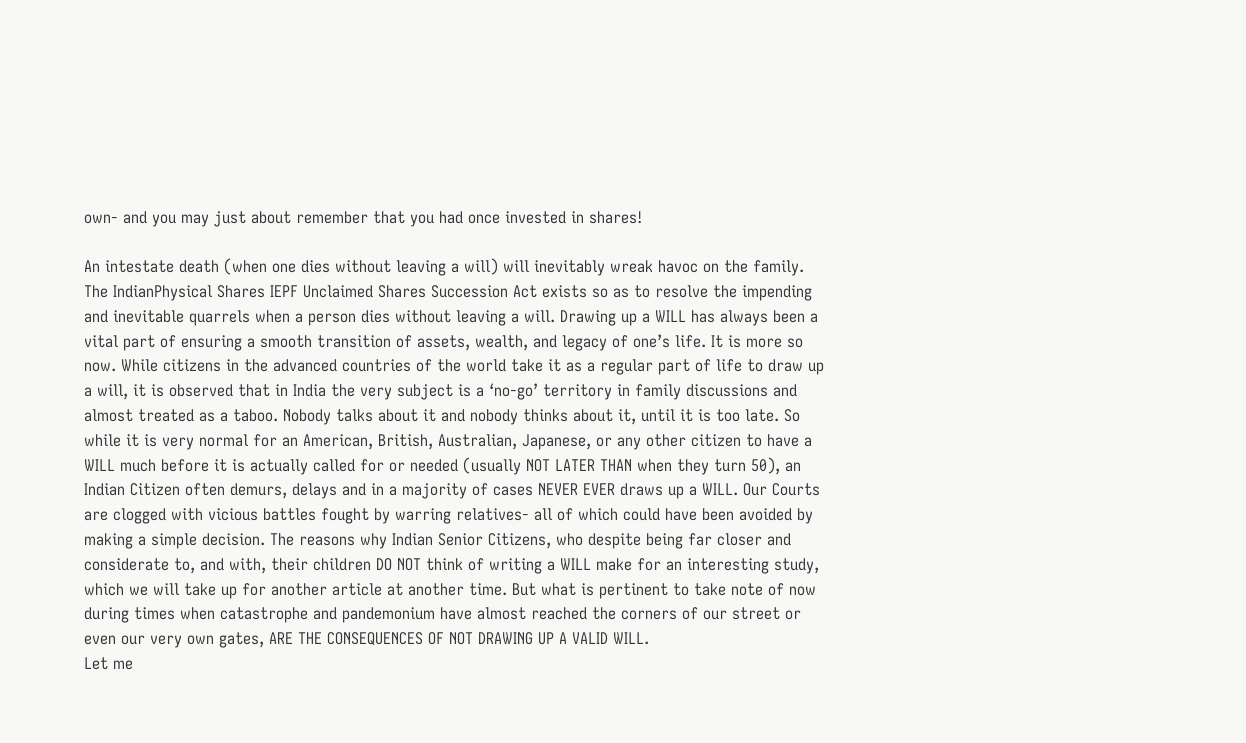own- and you may just about remember that you had once invested in shares!

An intestate death (when one dies without leaving a will) will inevitably wreak havoc on the family. The IndianPhysical Shares IEPF Unclaimed Shares Succession Act exists so as to resolve the impending and inevitable quarrels when a person dies without leaving a will. Drawing up a WILL has always been a vital part of ensuring a smooth transition of assets, wealth, and legacy of one’s life. It is more so now. While citizens in the advanced countries of the world take it as a regular part of life to draw up a will, it is observed that in India the very subject is a ‘no-go’ territory in family discussions and almost treated as a taboo. Nobody talks about it and nobody thinks about it, until it is too late. So while it is very normal for an American, British, Australian, Japanese, or any other citizen to have a WILL much before it is actually called for or needed (usually NOT LATER THAN when they turn 50), an Indian Citizen often demurs, delays and in a majority of cases NEVER EVER draws up a WILL. Our Courts are clogged with vicious battles fought by warring relatives- all of which could have been avoided by making a simple decision. The reasons why Indian Senior Citizens, who despite being far closer and considerate to, and with, their children DO NOT think of writing a WILL make for an interesting study, which we will take up for another article at another time. But what is pertinent to take note of now during times when catastrophe and pandemonium have almost reached the corners of our street or even our very own gates, ARE THE CONSEQUENCES OF NOT DRAWING UP A VALID WILL.
Let me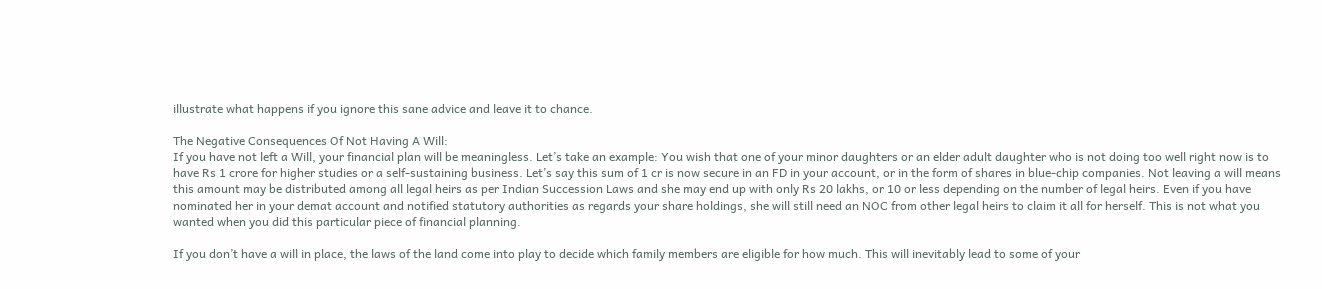illustrate what happens if you ignore this sane advice and leave it to chance.

The Negative Consequences Of Not Having A Will:
If you have not left a Will, your financial plan will be meaningless. Let’s take an example: You wish that one of your minor daughters or an elder adult daughter who is not doing too well right now is to have Rs 1 crore for higher studies or a self-sustaining business. Let’s say this sum of 1 cr is now secure in an FD in your account, or in the form of shares in blue-chip companies. Not leaving a will means this amount may be distributed among all legal heirs as per Indian Succession Laws and she may end up with only Rs 20 lakhs, or 10 or less depending on the number of legal heirs. Even if you have nominated her in your demat account and notified statutory authorities as regards your share holdings, she will still need an NOC from other legal heirs to claim it all for herself. This is not what you wanted when you did this particular piece of financial planning.

If you don’t have a will in place, the laws of the land come into play to decide which family members are eligible for how much. This will inevitably lead to some of your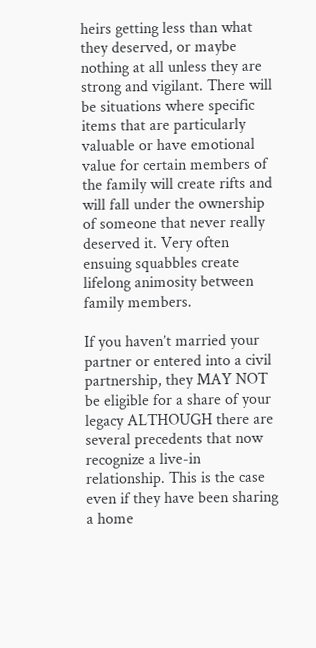heirs getting less than what they deserved, or maybe nothing at all unless they are strong and vigilant. There will be situations where specific items that are particularly valuable or have emotional value for certain members of the family will create rifts and will fall under the ownership of someone that never really deserved it. Very often ensuing squabbles create lifelong animosity between family members.

If you haven’t married your partner or entered into a civil partnership, they MAY NOT be eligible for a share of your legacy ALTHOUGH there are several precedents that now recognize a live-in relationship. This is the case even if they have been sharing a home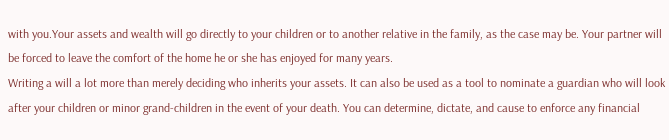with you.Your assets and wealth will go directly to your children or to another relative in the family, as the case may be. Your partner will be forced to leave the comfort of the home he or she has enjoyed for many years.
Writing a will a lot more than merely deciding who inherits your assets. It can also be used as a tool to nominate a guardian who will look after your children or minor grand-children in the event of your death. You can determine, dictate, and cause to enforce any financial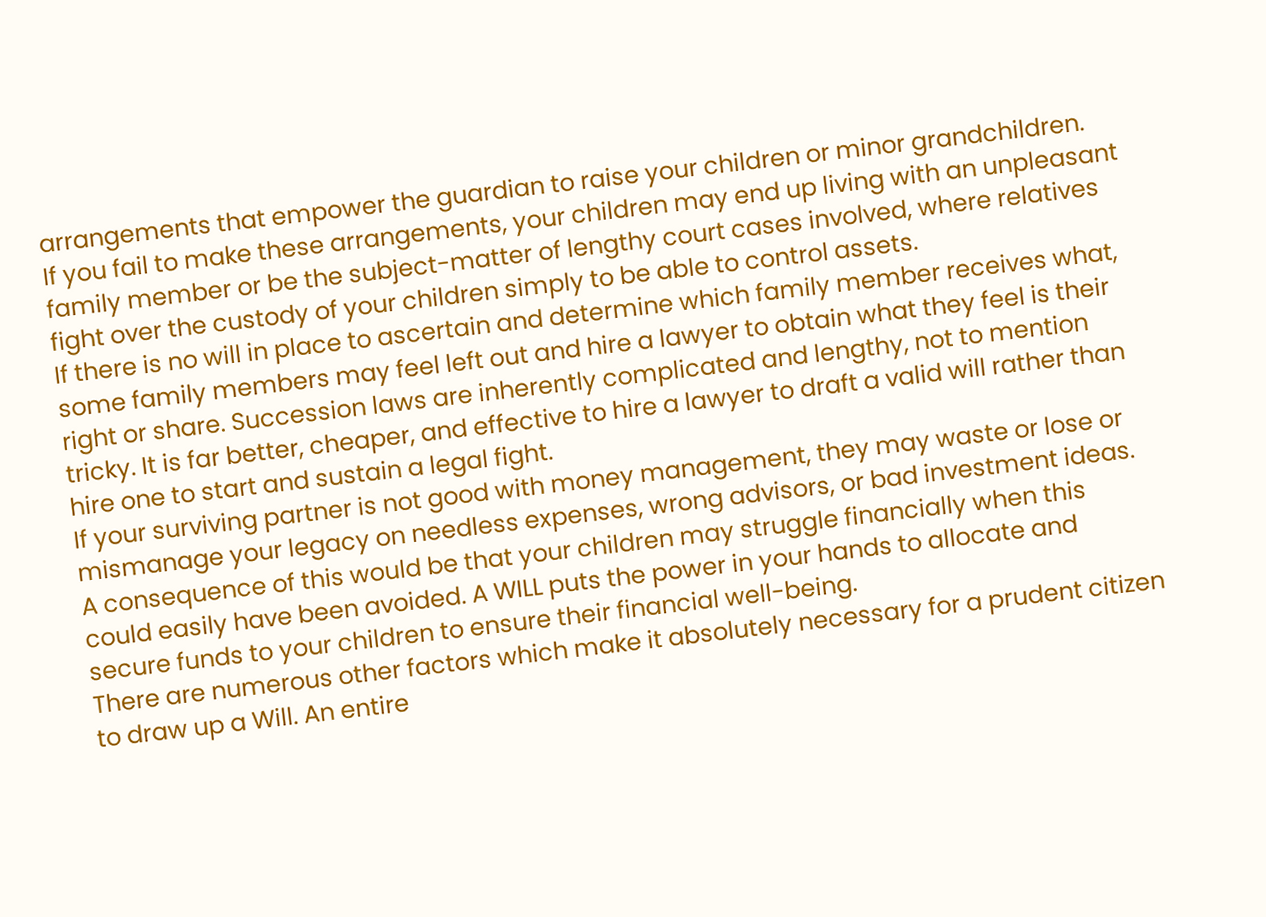arrangements that empower the guardian to raise your children or minor grandchildren.
If you fail to make these arrangements, your children may end up living with an unpleasant family member or be the subject-matter of lengthy court cases involved, where relatives fight over the custody of your children simply to be able to control assets.
If there is no will in place to ascertain and determine which family member receives what, some family members may feel left out and hire a lawyer to obtain what they feel is their right or share. Succession laws are inherently complicated and lengthy, not to mention tricky. It is far better, cheaper, and effective to hire a lawyer to draft a valid will rather than hire one to start and sustain a legal fight.
If your surviving partner is not good with money management, they may waste or lose or mismanage your legacy on needless expenses, wrong advisors, or bad investment ideas. A consequence of this would be that your children may struggle financially when this could easily have been avoided. A WILL puts the power in your hands to allocate and secure funds to your children to ensure their financial well-being.
There are numerous other factors which make it absolutely necessary for a prudent citizen to draw up a Will. An entire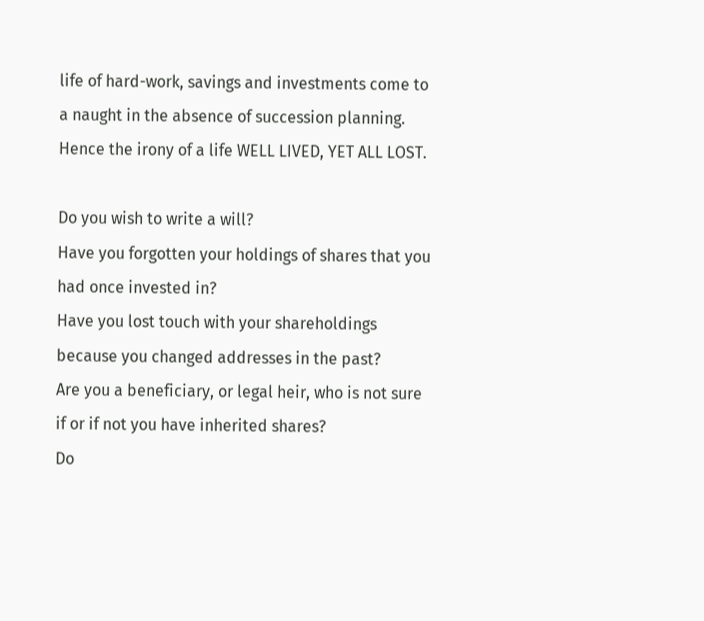life of hard-work, savings and investments come to a naught in the absence of succession planning. Hence the irony of a life WELL LIVED, YET ALL LOST.

Do you wish to write a will?
Have you forgotten your holdings of shares that you had once invested in?
Have you lost touch with your shareholdings because you changed addresses in the past?
Are you a beneficiary, or legal heir, who is not sure if or if not you have inherited shares?
Do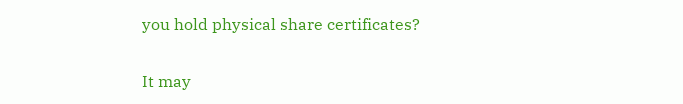you hold physical share certificates?

It may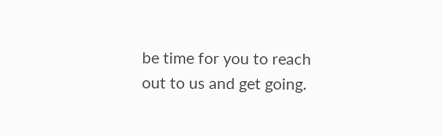be time for you to reach out to us and get going.